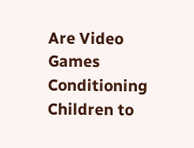Are Video Games Conditioning Children to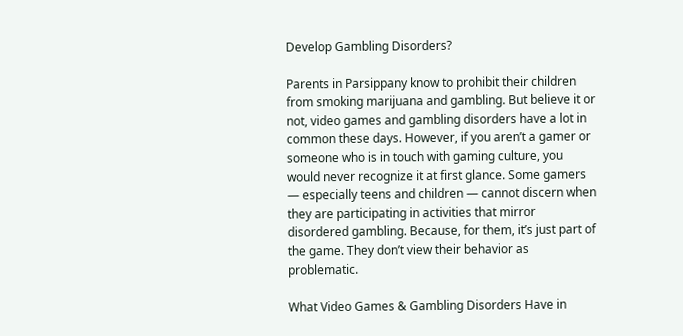Develop Gambling Disorders?

Parents in Parsippany know to prohibit their children from smoking marijuana and gambling. But believe it or not, video games and gambling disorders have a lot in common these days. However, if you aren’t a gamer or someone who is in touch with gaming culture, you would never recognize it at first glance. Some gamers — especially teens and children — cannot discern when they are participating in activities that mirror disordered gambling. Because, for them, it’s just part of the game. They don’t view their behavior as problematic.

What Video Games & Gambling Disorders Have in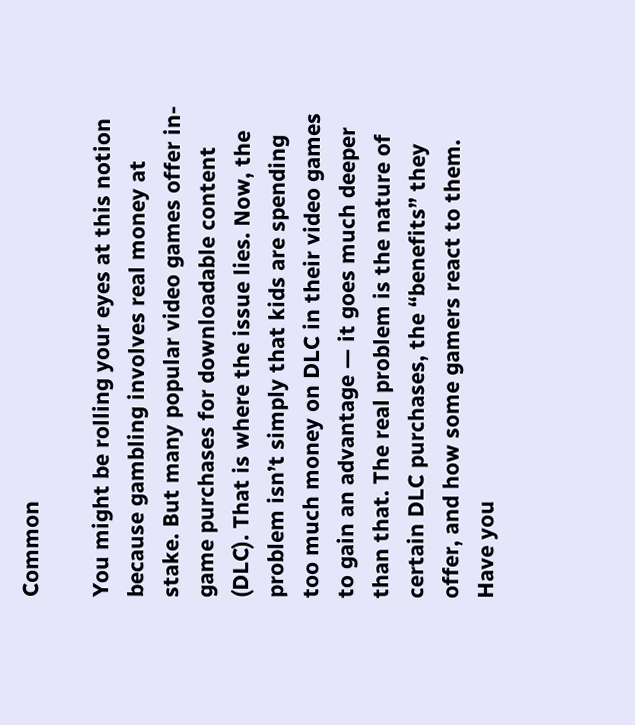Common

You might be rolling your eyes at this notion because gambling involves real money at stake. But many popular video games offer in-game purchases for downloadable content (DLC). That is where the issue lies. Now, the problem isn’t simply that kids are spending too much money on DLC in their video games to gain an advantage — it goes much deeper than that. The real problem is the nature of certain DLC purchases, the “benefits” they offer, and how some gamers react to them. Have you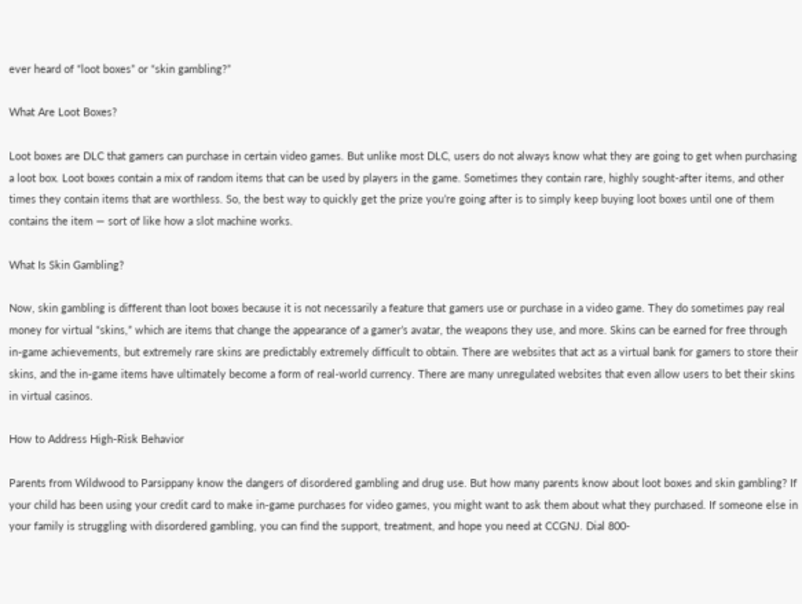ever heard of “loot boxes” or “skin gambling?”

What Are Loot Boxes?

Loot boxes are DLC that gamers can purchase in certain video games. But unlike most DLC, users do not always know what they are going to get when purchasing a loot box. Loot boxes contain a mix of random items that can be used by players in the game. Sometimes they contain rare, highly sought-after items, and other times they contain items that are worthless. So, the best way to quickly get the prize you’re going after is to simply keep buying loot boxes until one of them contains the item — sort of like how a slot machine works.

What Is Skin Gambling?

Now, skin gambling is different than loot boxes because it is not necessarily a feature that gamers use or purchase in a video game. They do sometimes pay real money for virtual “skins,” which are items that change the appearance of a gamer’s avatar, the weapons they use, and more. Skins can be earned for free through in-game achievements, but extremely rare skins are predictably extremely difficult to obtain. There are websites that act as a virtual bank for gamers to store their skins, and the in-game items have ultimately become a form of real-world currency. There are many unregulated websites that even allow users to bet their skins in virtual casinos.

How to Address High-Risk Behavior

Parents from Wildwood to Parsippany know the dangers of disordered gambling and drug use. But how many parents know about loot boxes and skin gambling? If your child has been using your credit card to make in-game purchases for video games, you might want to ask them about what they purchased. If someone else in your family is struggling with disordered gambling, you can find the support, treatment, and hope you need at CCGNJ. Dial 800-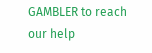GAMBLER to reach our help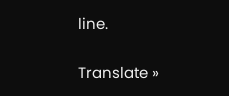line.


Translate »